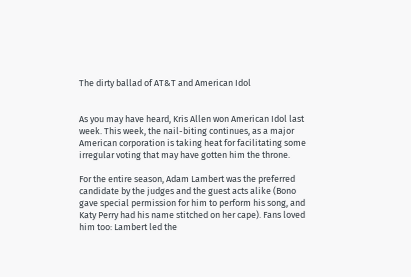The dirty ballad of AT&T and American Idol


As you may have heard, Kris Allen won American Idol last week. This week, the nail-biting continues, as a major American corporation is taking heat for facilitating some irregular voting that may have gotten him the throne.

For the entire season, Adam Lambert was the preferred candidate by the judges and the guest acts alike (Bono gave special permission for him to perform his song, and Katy Perry had his name stitched on her cape). Fans loved him too: Lambert led the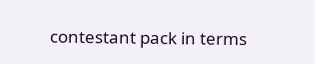contestant pack in terms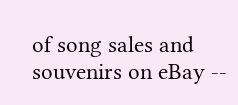of song sales and souvenirs on eBay --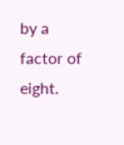by a factor of eight.